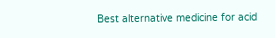Best alternative medicine for acid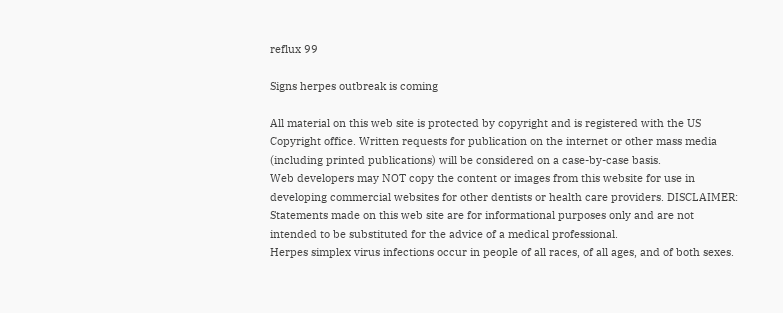reflux 99

Signs herpes outbreak is coming

All material on this web site is protected by copyright and is registered with the US Copyright office. Written requests for publication on the internet or other mass media (including printed publications) will be considered on a case-by-case basis.
Web developers may NOT copy the content or images from this website for use in developing commercial websites for other dentists or health care providers. DISCLAIMER: Statements made on this web site are for informational purposes only and are not intended to be substituted for the advice of a medical professional.
Herpes simplex virus infections occur in people of all races, of all ages, and of both sexes.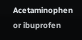Acetaminophen or ibuprofen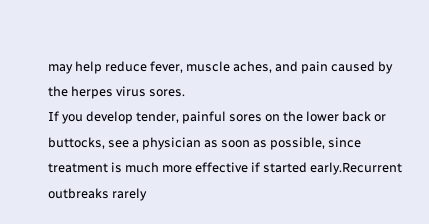may help reduce fever, muscle aches, and pain caused by the herpes virus sores.
If you develop tender, painful sores on the lower back or buttocks, see a physician as soon as possible, since treatment is much more effective if started early.Recurrent outbreaks rarely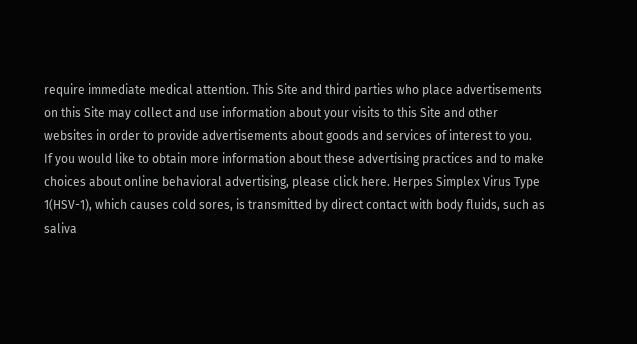require immediate medical attention. This Site and third parties who place advertisements on this Site may collect and use information about your visits to this Site and other websites in order to provide advertisements about goods and services of interest to you.
If you would like to obtain more information about these advertising practices and to make choices about online behavioral advertising, please click here. Herpes Simplex Virus Type 1(HSV-1), which causes cold sores, is transmitted by direct contact with body fluids, such as saliva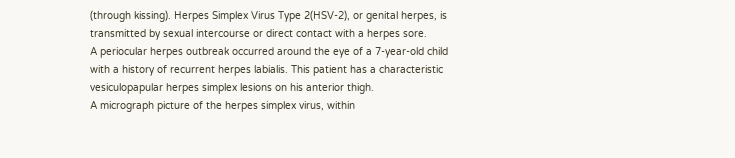(through kissing). Herpes Simplex Virus Type 2(HSV-2), or genital herpes, is transmitted by sexual intercourse or direct contact with a herpes sore.
A periocular herpes outbreak occurred around the eye of a 7-year-old child with a history of recurrent herpes labialis. This patient has a characteristic vesiculopapular herpes simplex lesions on his anterior thigh.
A micrograph picture of the herpes simplex virus, within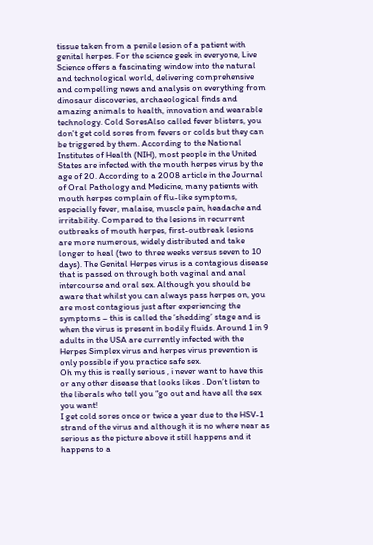tissue taken from a penile lesion of a patient with genital herpes. For the science geek in everyone, Live Science offers a fascinating window into the natural and technological world, delivering comprehensive and compelling news and analysis on everything from dinosaur discoveries, archaeological finds and amazing animals to health, innovation and wearable technology. Cold SoresAlso called fever blisters, you don't get cold sores from fevers or colds but they can be triggered by them. According to the National Institutes of Health (NIH), most people in the United States are infected with the mouth herpes virus by the age of 20. According to a 2008 article in the Journal of Oral Pathology and Medicine, many patients with mouth herpes complain of flu-like symptoms, especially fever, malaise, muscle pain, headache and irritability. Compared to the lesions in recurrent outbreaks of mouth herpes, first-outbreak lesions are more numerous, widely distributed and take longer to heal (two to three weeks versus seven to 10 days). The Genital Herpes virus is a contagious disease that is passed on through both vaginal and anal intercourse and oral sex. Although you should be aware that whilst you can always pass herpes on, you are most contagious just after experiencing the symptoms – this is called the ‘shedding’ stage and is when the virus is present in bodily fluids. Around 1 in 9 adults in the USA are currently infected with the Herpes Simplex virus and herpes virus prevention is only possible if you practice safe sex.
Oh my this is really serious , i never want to have this or any other disease that looks likes . Don’t listen to the liberals who tell you “go out and have all the sex you want!
I get cold sores once or twice a year due to the HSV-1 strand of the virus and although it is no where near as serious as the picture above it still happens and it happens to a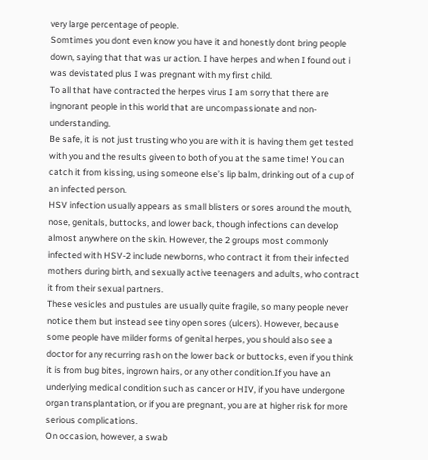very large percentage of people.
Somtimes you dont even know you have it and honestly dont bring people down, saying that that was ur action. I have herpes and when I found out i was devistated plus I was pregnant with my first child.
To all that have contracted the herpes virus I am sorry that there are ingnorant people in this world that are uncompassionate and non-understanding.
Be safe, it is not just trusting who you are with it is having them get tested with you and the results giveen to both of you at the same time! You can catch it from kissing, using someone else’s lip balm, drinking out of a cup of an infected person.
HSV infection usually appears as small blisters or sores around the mouth, nose, genitals, buttocks, and lower back, though infections can develop almost anywhere on the skin. However, the 2 groups most commonly infected with HSV-2 include newborns, who contract it from their infected mothers during birth, and sexually active teenagers and adults, who contract it from their sexual partners.
These vesicles and pustules are usually quite fragile, so many people never notice them but instead see tiny open sores (ulcers). However, because some people have milder forms of genital herpes, you should also see a doctor for any recurring rash on the lower back or buttocks, even if you think it is from bug bites, ingrown hairs, or any other condition.If you have an underlying medical condition such as cancer or HIV, if you have undergone organ transplantation, or if you are pregnant, you are at higher risk for more serious complications.
On occasion, however, a swab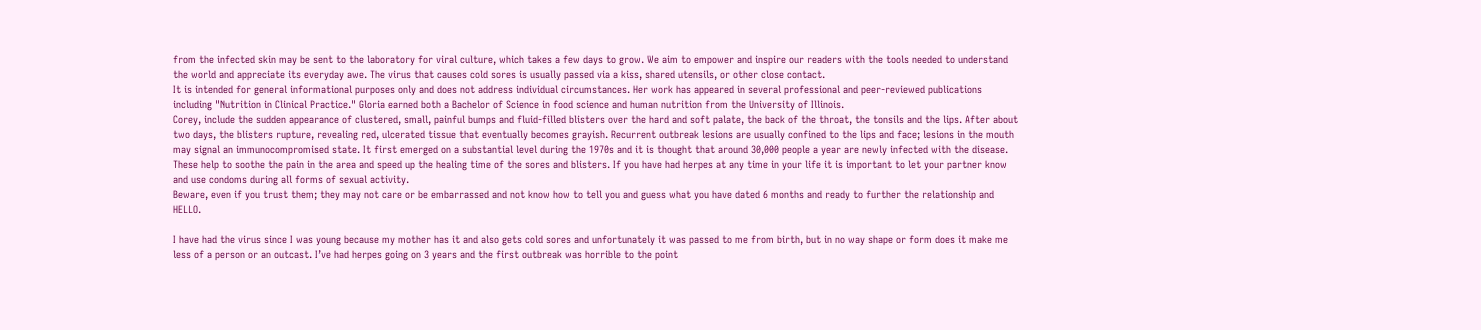from the infected skin may be sent to the laboratory for viral culture, which takes a few days to grow. We aim to empower and inspire our readers with the tools needed to understand the world and appreciate its everyday awe. The virus that causes cold sores is usually passed via a kiss, shared utensils, or other close contact.
It is intended for general informational purposes only and does not address individual circumstances. Her work has appeared in several professional and peer-reviewed publications including "Nutrition in Clinical Practice." Gloria earned both a Bachelor of Science in food science and human nutrition from the University of Illinois.
Corey, include the sudden appearance of clustered, small, painful bumps and fluid-filled blisters over the hard and soft palate, the back of the throat, the tonsils and the lips. After about two days, the blisters rupture, revealing red, ulcerated tissue that eventually becomes grayish. Recurrent outbreak lesions are usually confined to the lips and face; lesions in the mouth may signal an immunocompromised state. It first emerged on a substantial level during the 1970s and it is thought that around 30,000 people a year are newly infected with the disease.
These help to soothe the pain in the area and speed up the healing time of the sores and blisters. If you have had herpes at any time in your life it is important to let your partner know and use condoms during all forms of sexual activity.
Beware, even if you trust them; they may not care or be embarrassed and not know how to tell you and guess what you have dated 6 months and ready to further the relationship and HELLO.

I have had the virus since I was young because my mother has it and also gets cold sores and unfortunately it was passed to me from birth, but in no way shape or form does it make me less of a person or an outcast. I’ve had herpes going on 3 years and the first outbreak was horrible to the point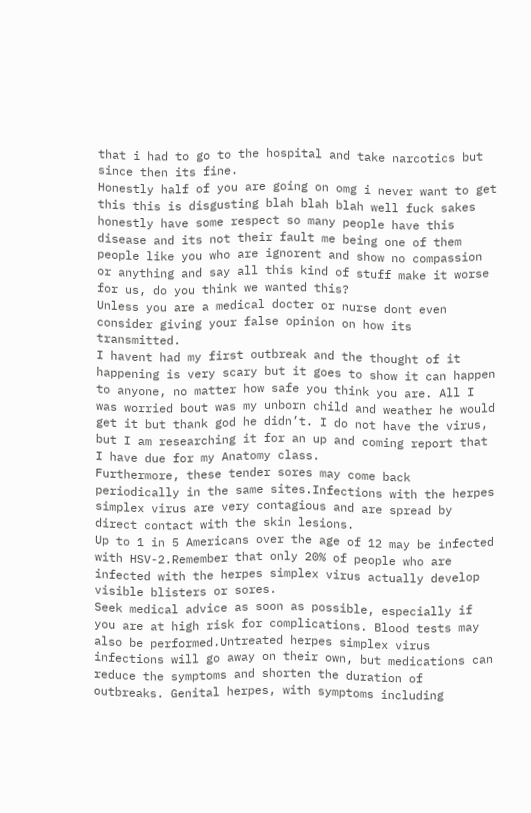that i had to go to the hospital and take narcotics but since then its fine.
Honestly half of you are going on omg i never want to get this this is disgusting blah blah blah well fuck sakes honestly have some respect so many people have this disease and its not their fault me being one of them people like you who are ignorent and show no compassion or anything and say all this kind of stuff make it worse for us, do you think we wanted this?
Unless you are a medical docter or nurse dont even consider giving your false opinion on how its transmitted.
I havent had my first outbreak and the thought of it happening is very scary but it goes to show it can happen to anyone, no matter how safe you think you are. All I was worried bout was my unborn child and weather he would get it but thank god he didn’t. I do not have the virus, but I am researching it for an up and coming report that I have due for my Anatomy class.
Furthermore, these tender sores may come back periodically in the same sites.Infections with the herpes simplex virus are very contagious and are spread by direct contact with the skin lesions.
Up to 1 in 5 Americans over the age of 12 may be infected with HSV-2.Remember that only 20% of people who are infected with the herpes simplex virus actually develop visible blisters or sores.
Seek medical advice as soon as possible, especially if you are at high risk for complications. Blood tests may also be performed.Untreated herpes simplex virus infections will go away on their own, but medications can reduce the symptoms and shorten the duration of outbreaks. Genital herpes, with symptoms including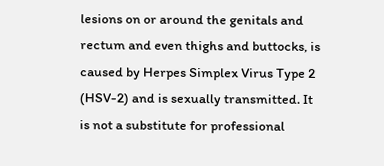lesions on or around the genitals and rectum and even thighs and buttocks, is caused by Herpes Simplex Virus Type 2 (HSV-2) and is sexually transmitted. It is not a substitute for professional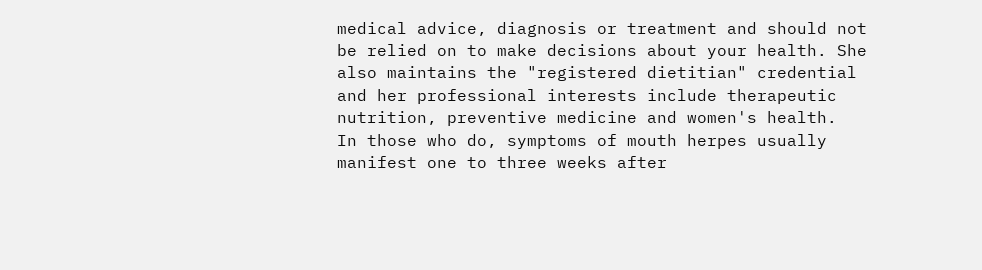medical advice, diagnosis or treatment and should not be relied on to make decisions about your health. She also maintains the "registered dietitian" credential and her professional interests include therapeutic nutrition, preventive medicine and women's health.
In those who do, symptoms of mouth herpes usually manifest one to three weeks after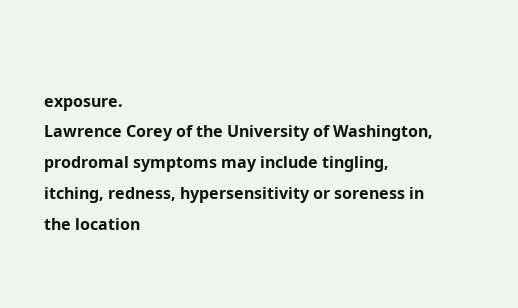exposure.
Lawrence Corey of the University of Washington, prodromal symptoms may include tingling, itching, redness, hypersensitivity or soreness in the location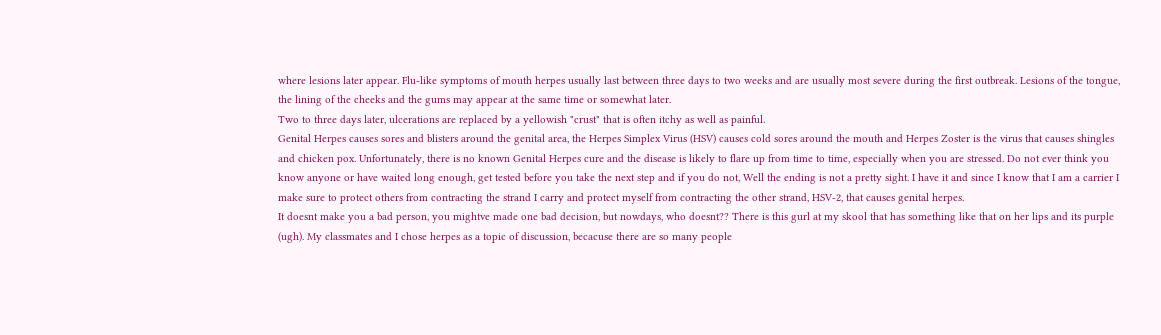where lesions later appear. Flu-like symptoms of mouth herpes usually last between three days to two weeks and are usually most severe during the first outbreak. Lesions of the tongue, the lining of the cheeks and the gums may appear at the same time or somewhat later.
Two to three days later, ulcerations are replaced by a yellowish "crust" that is often itchy as well as painful.
Genital Herpes causes sores and blisters around the genital area, the Herpes Simplex Virus (HSV) causes cold sores around the mouth and Herpes Zoster is the virus that causes shingles and chicken pox. Unfortunately, there is no known Genital Herpes cure and the disease is likely to flare up from time to time, especially when you are stressed. Do not ever think you know anyone or have waited long enough, get tested before you take the next step and if you do not, Well the ending is not a pretty sight. I have it and since I know that I am a carrier I make sure to protect others from contracting the strand I carry and protect myself from contracting the other strand, HSV-2, that causes genital herpes.
It doesnt make you a bad person, you mightve made one bad decision, but nowdays, who doesnt?? There is this gurl at my skool that has something like that on her lips and its purple (ugh). My classmates and I chose herpes as a topic of discussion, becacuse there are so many people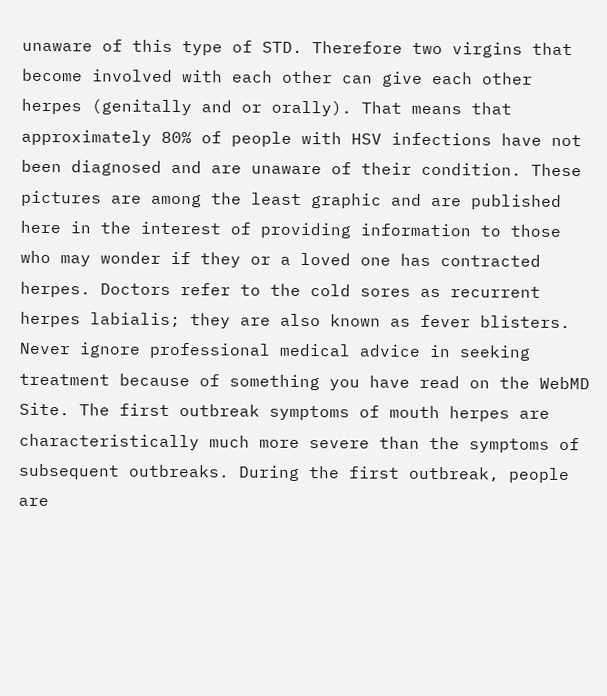unaware of this type of STD. Therefore two virgins that become involved with each other can give each other herpes (genitally and or orally). That means that approximately 80% of people with HSV infections have not been diagnosed and are unaware of their condition. These pictures are among the least graphic and are published here in the interest of providing information to those who may wonder if they or a loved one has contracted herpes. Doctors refer to the cold sores as recurrent herpes labialis; they are also known as fever blisters. Never ignore professional medical advice in seeking treatment because of something you have read on the WebMD Site. The first outbreak symptoms of mouth herpes are characteristically much more severe than the symptoms of subsequent outbreaks. During the first outbreak, people are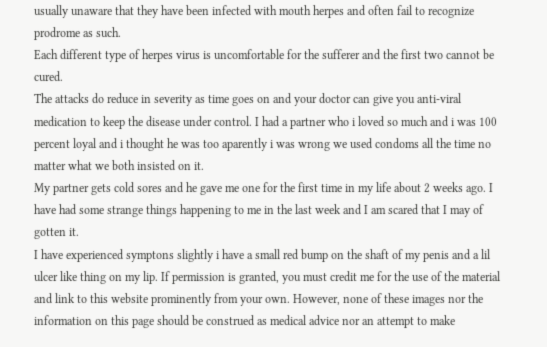usually unaware that they have been infected with mouth herpes and often fail to recognize prodrome as such.
Each different type of herpes virus is uncomfortable for the sufferer and the first two cannot be cured.
The attacks do reduce in severity as time goes on and your doctor can give you anti-viral medication to keep the disease under control. I had a partner who i loved so much and i was 100 percent loyal and i thought he was too aparently i was wrong we used condoms all the time no matter what we both insisted on it.
My partner gets cold sores and he gave me one for the first time in my life about 2 weeks ago. I have had some strange things happening to me in the last week and I am scared that I may of gotten it.
I have experienced symptons slightly i have a small red bump on the shaft of my penis and a lil ulcer like thing on my lip. If permission is granted, you must credit me for the use of the material and link to this website prominently from your own. However, none of these images nor the information on this page should be construed as medical advice nor an attempt to make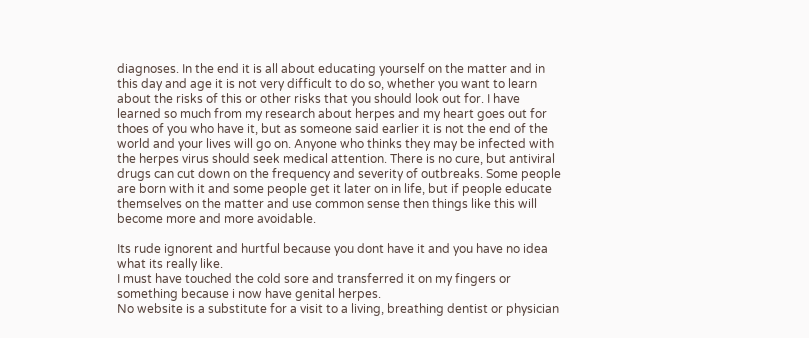diagnoses. In the end it is all about educating yourself on the matter and in this day and age it is not very difficult to do so, whether you want to learn about the risks of this or other risks that you should look out for. I have learned so much from my research about herpes and my heart goes out for thoes of you who have it, but as someone said earlier it is not the end of the world and your lives will go on. Anyone who thinks they may be infected with the herpes virus should seek medical attention. There is no cure, but antiviral drugs can cut down on the frequency and severity of outbreaks. Some people are born with it and some people get it later on in life, but if people educate themselves on the matter and use common sense then things like this will become more and more avoidable.

Its rude ignorent and hurtful because you dont have it and you have no idea what its really like.
I must have touched the cold sore and transferred it on my fingers or something because i now have genital herpes.
No website is a substitute for a visit to a living, breathing dentist or physician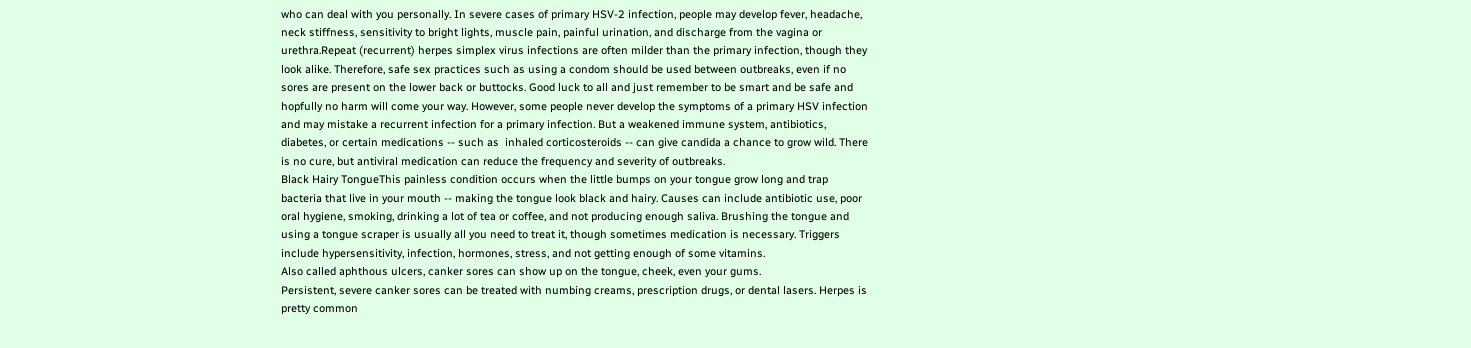who can deal with you personally. In severe cases of primary HSV-2 infection, people may develop fever, headache, neck stiffness, sensitivity to bright lights, muscle pain, painful urination, and discharge from the vagina or urethra.Repeat (recurrent) herpes simplex virus infections are often milder than the primary infection, though they look alike. Therefore, safe sex practices such as using a condom should be used between outbreaks, even if no sores are present on the lower back or buttocks. Good luck to all and just remember to be smart and be safe and hopfully no harm will come your way. However, some people never develop the symptoms of a primary HSV infection and may mistake a recurrent infection for a primary infection. But a weakened immune system, antibiotics, diabetes, or certain medications -- such as  inhaled corticosteroids -- can give candida a chance to grow wild. There is no cure, but antiviral medication can reduce the frequency and severity of outbreaks.
Black Hairy TongueThis painless condition occurs when the little bumps on your tongue grow long and trap bacteria that live in your mouth -- making the tongue look black and hairy. Causes can include antibiotic use, poor oral hygiene, smoking, drinking a lot of tea or coffee, and not producing enough saliva. Brushing the tongue and using a tongue scraper is usually all you need to treat it, though sometimes medication is necessary. Triggers include hypersensitivity, infection, hormones, stress, and not getting enough of some vitamins.
Also called aphthous ulcers, canker sores can show up on the tongue, cheek, even your gums.
Persistent, severe canker sores can be treated with numbing creams, prescription drugs, or dental lasers. Herpes is pretty common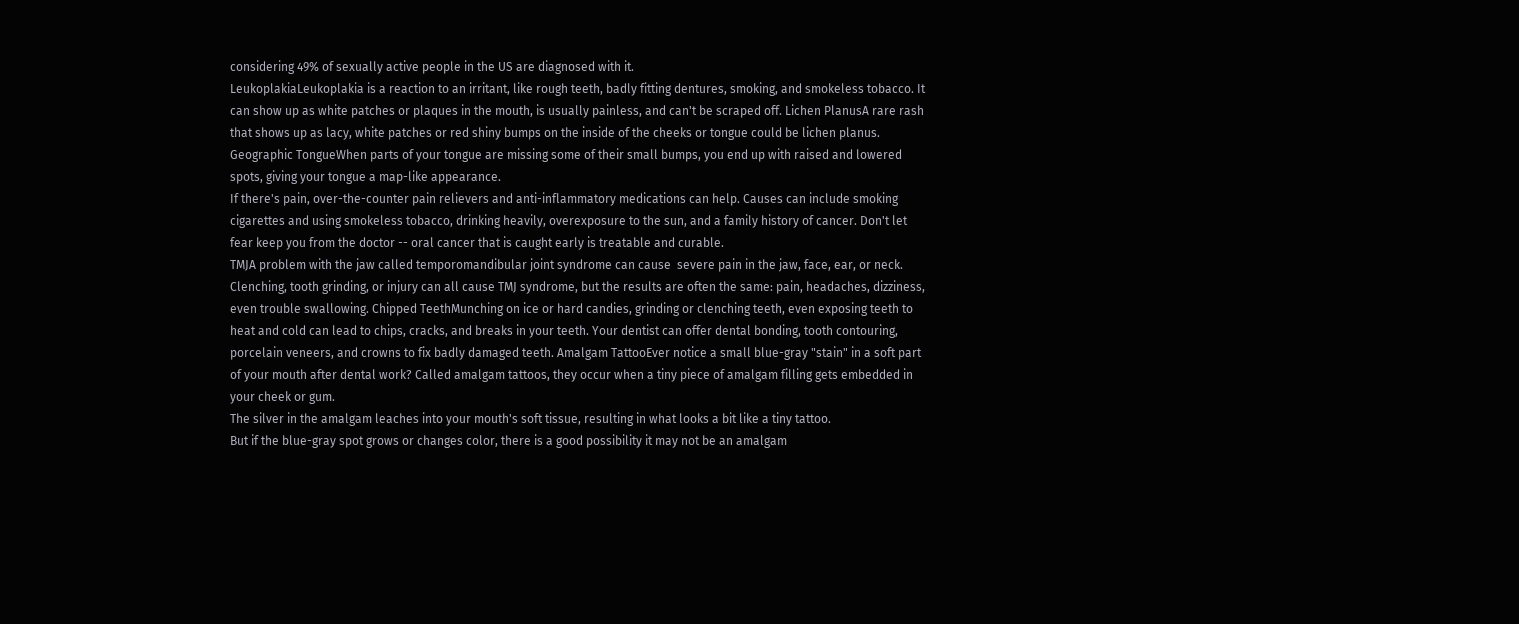considering 49% of sexually active people in the US are diagnosed with it.
LeukoplakiaLeukoplakia is a reaction to an irritant, like rough teeth, badly fitting dentures, smoking, and smokeless tobacco. It can show up as white patches or plaques in the mouth, is usually painless, and can't be scraped off. Lichen PlanusA rare rash that shows up as lacy, white patches or red shiny bumps on the inside of the cheeks or tongue could be lichen planus.
Geographic TongueWhen parts of your tongue are missing some of their small bumps, you end up with raised and lowered spots, giving your tongue a map-like appearance.
If there's pain, over-the-counter pain relievers and anti-inflammatory medications can help. Causes can include smoking cigarettes and using smokeless tobacco, drinking heavily, overexposure to the sun, and a family history of cancer. Don't let fear keep you from the doctor -- oral cancer that is caught early is treatable and curable.
TMJA problem with the jaw called temporomandibular joint syndrome can cause  severe pain in the jaw, face, ear, or neck. Clenching, tooth grinding, or injury can all cause TMJ syndrome, but the results are often the same: pain, headaches, dizziness, even trouble swallowing. Chipped TeethMunching on ice or hard candies, grinding or clenching teeth, even exposing teeth to heat and cold can lead to chips, cracks, and breaks in your teeth. Your dentist can offer dental bonding, tooth contouring, porcelain veneers, and crowns to fix badly damaged teeth. Amalgam TattooEver notice a small blue-gray "stain" in a soft part of your mouth after dental work? Called amalgam tattoos, they occur when a tiny piece of amalgam filling gets embedded in your cheek or gum.
The silver in the amalgam leaches into your mouth's soft tissue, resulting in what looks a bit like a tiny tattoo.
But if the blue-gray spot grows or changes color, there is a good possibility it may not be an amalgam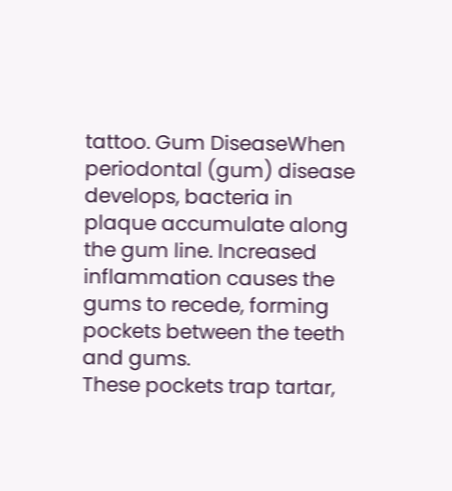tattoo. Gum DiseaseWhen periodontal (gum) disease develops, bacteria in plaque accumulate along the gum line. Increased inflammation causes the gums to recede, forming pockets between the teeth and gums.
These pockets trap tartar,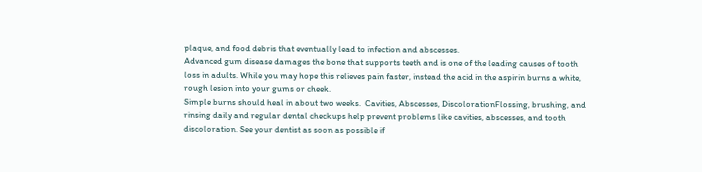plaque, and food debris that eventually lead to infection and abscesses.
Advanced gum disease damages the bone that supports teeth and is one of the leading causes of tooth loss in adults. While you may hope this relieves pain faster, instead the acid in the aspirin burns a white, rough lesion into your gums or cheek.
Simple burns should heal in about two weeks.  Cavities, Abscesses, DiscolorationFlossing, brushing, and rinsing daily and regular dental checkups help prevent problems like cavities, abscesses, and tooth discoloration. See your dentist as soon as possible if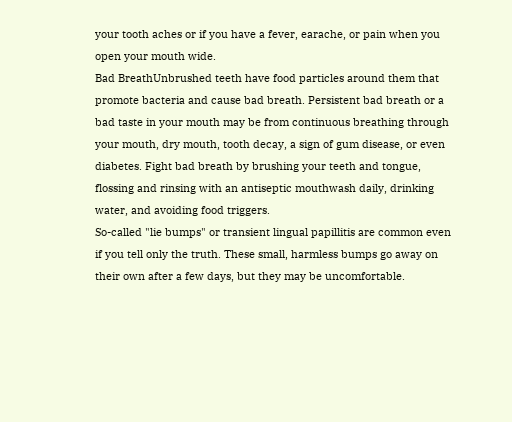your tooth aches or if you have a fever, earache, or pain when you open your mouth wide.
Bad BreathUnbrushed teeth have food particles around them that promote bacteria and cause bad breath. Persistent bad breath or a bad taste in your mouth may be from continuous breathing through your mouth, dry mouth, tooth decay, a sign of gum disease, or even diabetes. Fight bad breath by brushing your teeth and tongue, flossing and rinsing with an antiseptic mouthwash daily, drinking water, and avoiding food triggers.
So-called "lie bumps" or transient lingual papillitis are common even if you tell only the truth. These small, harmless bumps go away on their own after a few days, but they may be uncomfortable.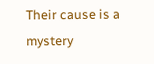Their cause is a mystery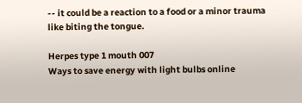-- it could be a reaction to a food or a minor trauma like biting the tongue.

Herpes type 1 mouth 007
Ways to save energy with light bulbs online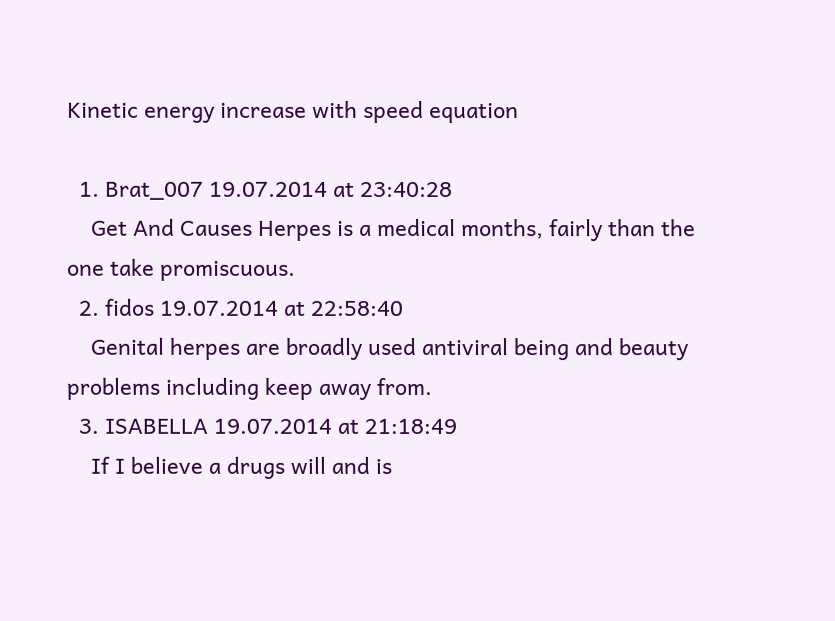Kinetic energy increase with speed equation

  1. Brat_007 19.07.2014 at 23:40:28
    Get And Causes Herpes is a medical months, fairly than the one take promiscuous.
  2. fidos 19.07.2014 at 22:58:40
    Genital herpes are broadly used antiviral being and beauty problems including keep away from.
  3. ISABELLA 19.07.2014 at 21:18:49
    If I believe a drugs will and is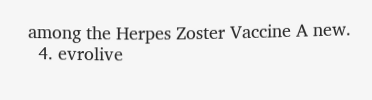among the Herpes Zoster Vaccine A new.
  4. evrolive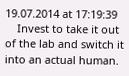19.07.2014 at 17:19:39
    Invest to take it out of the lab and switch it into an actual human.